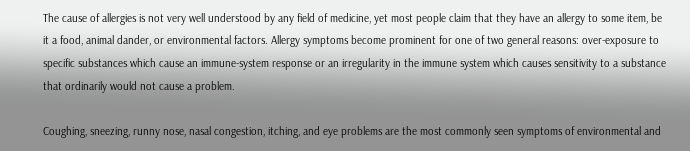The cause of allergies is not very well understood by any field of medicine, yet most people claim that they have an allergy to some item, be it a food, animal dander, or environmental factors. Allergy symptoms become prominent for one of two general reasons: over-exposure to specific substances which cause an immune-system response or an irregularity in the immune system which causes sensitivity to a substance that ordinarily would not cause a problem.

Coughing, sneezing, runny nose, nasal congestion, itching, and eye problems are the most commonly seen symptoms of environmental and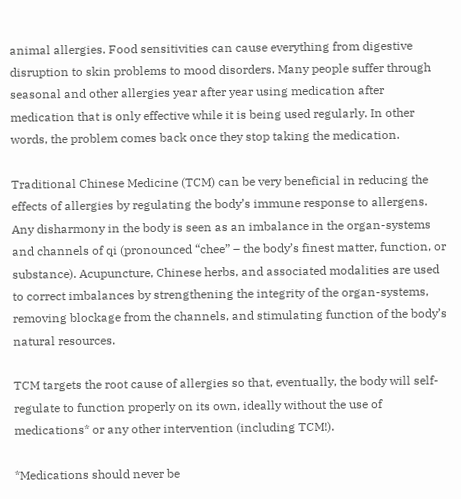animal allergies. Food sensitivities can cause everything from digestive disruption to skin problems to mood disorders. Many people suffer through seasonal and other allergies year after year using medication after medication that is only effective while it is being used regularly. In other words, the problem comes back once they stop taking the medication.

Traditional Chinese Medicine (TCM) can be very beneficial in reducing the effects of allergies by regulating the body’s immune response to allergens. Any disharmony in the body is seen as an imbalance in the organ-systems and channels of qi (pronounced “chee” – the body’s finest matter, function, or substance). Acupuncture, Chinese herbs, and associated modalities are used to correct imbalances by strengthening the integrity of the organ-systems, removing blockage from the channels, and stimulating function of the body’s natural resources.

TCM targets the root cause of allergies so that, eventually, the body will self-regulate to function properly on its own, ideally without the use of medications* or any other intervention (including TCM!).

*Medications should never be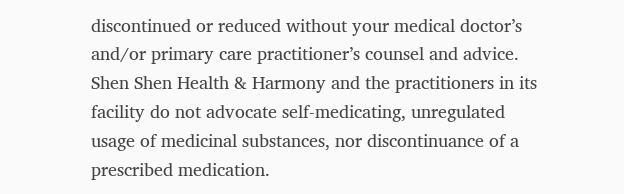discontinued or reduced without your medical doctor’s and/or primary care practitioner’s counsel and advice. Shen Shen Health & Harmony and the practitioners in its facility do not advocate self-medicating, unregulated usage of medicinal substances, nor discontinuance of a prescribed medication.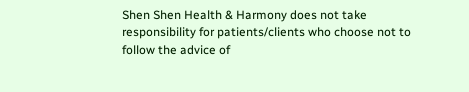Shen Shen Health & Harmony does not take responsibility for patients/clients who choose not to follow the advice of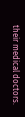their medical doctors.